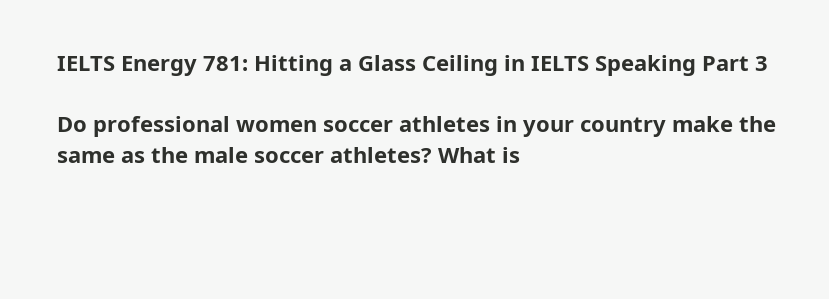IELTS Energy 781: Hitting a Glass Ceiling in IELTS Speaking Part 3

Do professional women soccer athletes in your country make the same as the male soccer athletes? What is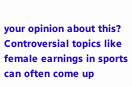your opinion about this? Controversial topics like female earnings in sports can often come up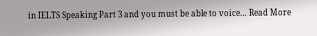in IELTS Speaking Part 3 and you must be able to voice… Read More